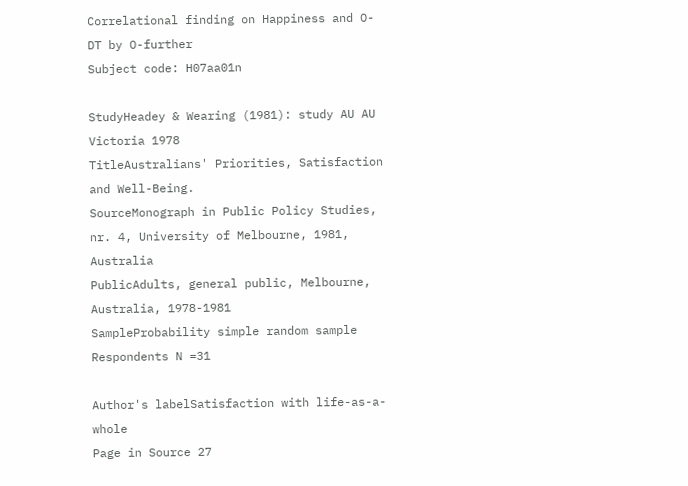Correlational finding on Happiness and O-DT by O-further
Subject code: H07aa01n

StudyHeadey & Wearing (1981): study AU AU Victoria 1978
TitleAustralians' Priorities, Satisfaction and Well-Being.
SourceMonograph in Public Policy Studies, nr. 4, University of Melbourne, 1981, Australia
PublicAdults, general public, Melbourne, Australia, 1978-1981
SampleProbability simple random sample
Respondents N =31

Author's labelSatisfaction with life-as-a-whole
Page in Source 27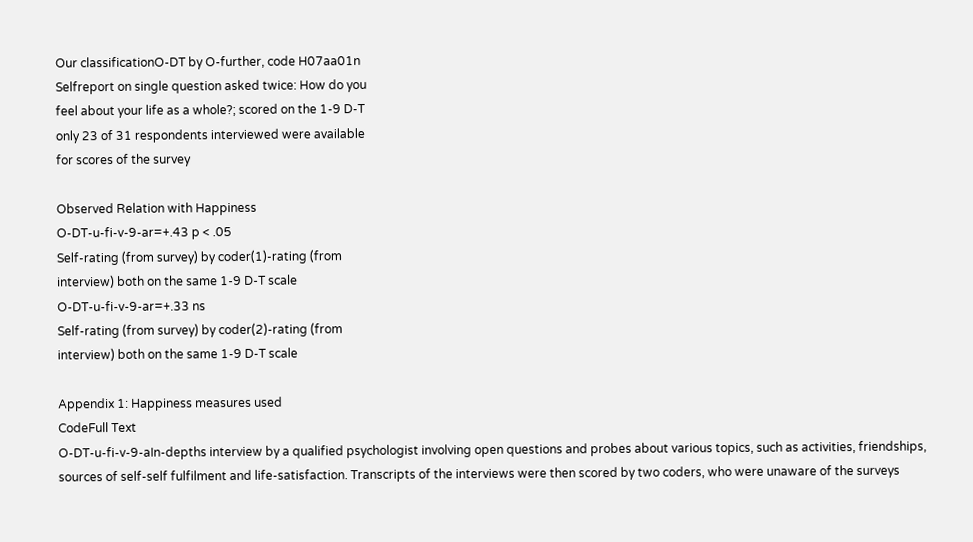Our classificationO-DT by O-further, code H07aa01n
Selfreport on single question asked twice: How do you
feel about your life as a whole?; scored on the 1-9 D-T
only 23 of 31 respondents interviewed were available
for scores of the survey

Observed Relation with Happiness
O-DT-u-fi-v-9-ar=+.43 p < .05
Self-rating (from survey) by coder(1)-rating (from
interview) both on the same 1-9 D-T scale
O-DT-u-fi-v-9-ar=+.33 ns
Self-rating (from survey) by coder(2)-rating (from
interview) both on the same 1-9 D-T scale

Appendix 1: Happiness measures used
CodeFull Text
O-DT-u-fi-v-9-aIn-depths interview by a qualified psychologist involving open questions and probes about various topics, such as activities, friendships, sources of self-self fulfilment and life-satisfaction. Transcripts of the interviews were then scored by two coders, who were unaware of the surveys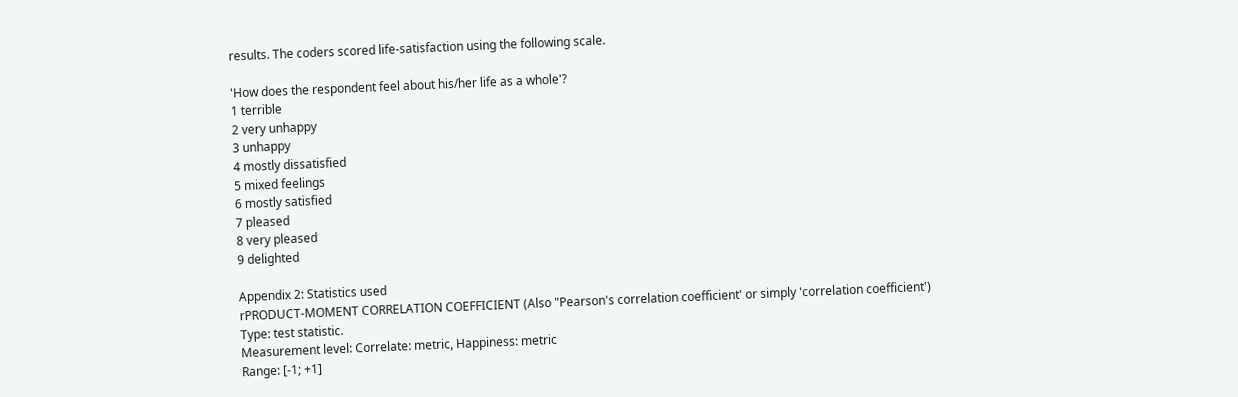results. The coders scored life-satisfaction using the following scale.

'How does the respondent feel about his/her life as a whole'?
1 terrible
2 very unhappy
3 unhappy
4 mostly dissatisfied
5 mixed feelings
6 mostly satisfied
7 pleased
8 very pleased
9 delighted

Appendix 2: Statistics used
rPRODUCT-MOMENT CORRELATION COEFFICIENT (Also "Pearson's correlation coefficient' or simply 'correlation coefficient')
Type: test statistic.
Measurement level: Correlate: metric, Happiness: metric
Range: [-1; +1]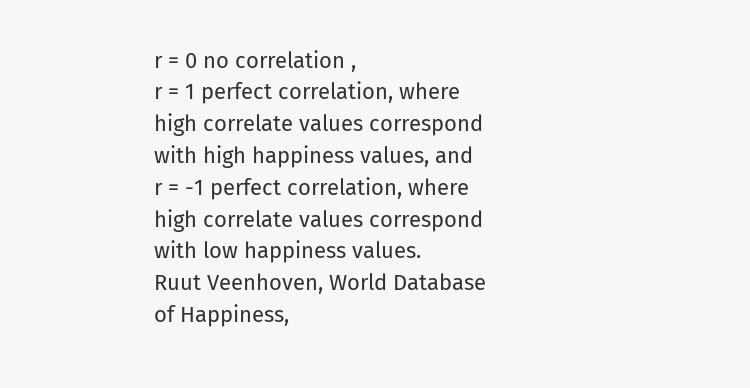r = 0 no correlation ,
r = 1 perfect correlation, where high correlate values correspond with high happiness values, and
r = -1 perfect correlation, where high correlate values correspond with low happiness values.
Ruut Veenhoven, World Database of Happiness,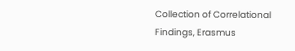Collection of Correlational Findings, Erasmus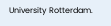University Rotterdam.